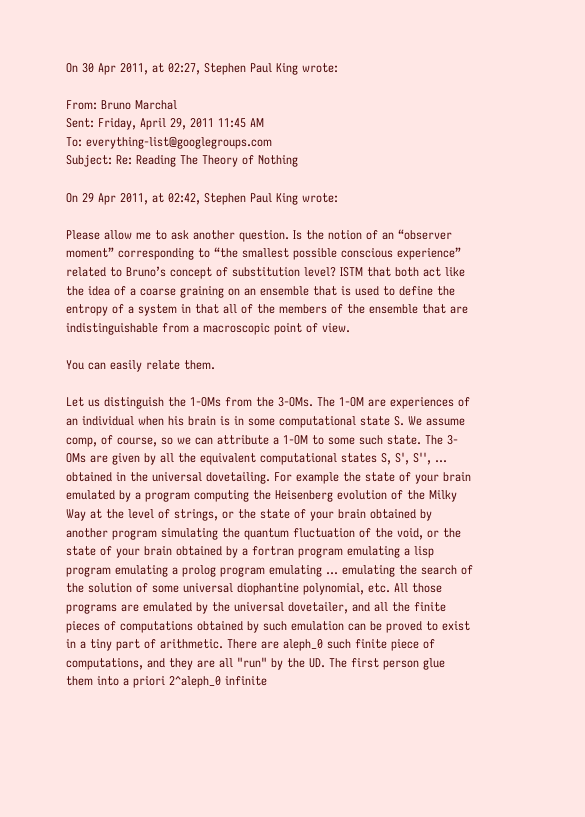On 30 Apr 2011, at 02:27, Stephen Paul King wrote:

From: Bruno Marchal
Sent: Friday, April 29, 2011 11:45 AM
To: everything-list@googlegroups.com
Subject: Re: Reading The Theory of Nothing

On 29 Apr 2011, at 02:42, Stephen Paul King wrote:

Please allow me to ask another question. Is the notion of an “observer moment” corresponding to “the smallest possible conscious experience” related to Bruno’s concept of substitution level? ISTM that both act like the idea of a coarse graining on an ensemble that is used to define the entropy of a system in that all of the members of the ensemble that are indistinguishable from a macroscopic point of view.

You can easily relate them.

Let us distinguish the 1-OMs from the 3-OMs. The 1-OM are experiences of an individual when his brain is in some computational state S. We assume comp, of course, so we can attribute a 1-OM to some such state. The 3-OMs are given by all the equivalent computational states S, S', S'', ... obtained in the universal dovetailing. For example the state of your brain emulated by a program computing the Heisenberg evolution of the Milky Way at the level of strings, or the state of your brain obtained by another program simulating the quantum fluctuation of the void, or the state of your brain obtained by a fortran program emulating a lisp program emulating a prolog program emulating ... emulating the search of the solution of some universal diophantine polynomial, etc. All those programs are emulated by the universal dovetailer, and all the finite pieces of computations obtained by such emulation can be proved to exist in a tiny part of arithmetic. There are aleph_0 such finite piece of computations, and they are all "run" by the UD. The first person glue them into a priori 2^aleph_0 infinite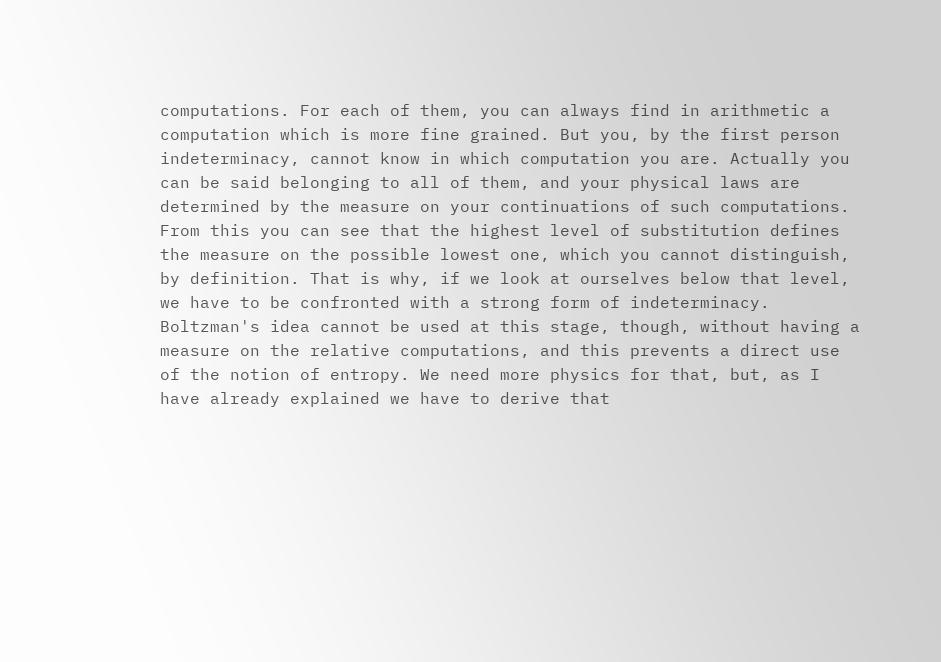computations. For each of them, you can always find in arithmetic a computation which is more fine grained. But you, by the first person indeterminacy, cannot know in which computation you are. Actually you can be said belonging to all of them, and your physical laws are determined by the measure on your continuations of such computations. From this you can see that the highest level of substitution defines the measure on the possible lowest one, which you cannot distinguish, by definition. That is why, if we look at ourselves below that level, we have to be confronted with a strong form of indeterminacy. Boltzman's idea cannot be used at this stage, though, without having a measure on the relative computations, and this prevents a direct use of the notion of entropy. We need more physics for that, but, as I have already explained we have to derive that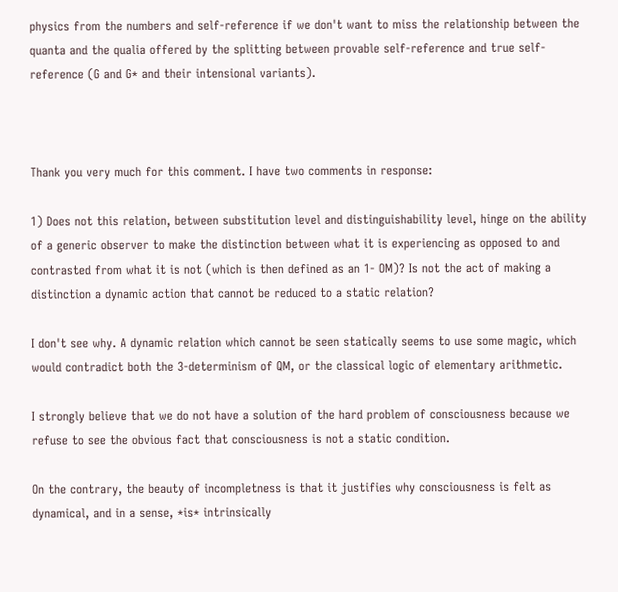physics from the numbers and self-reference if we don't want to miss the relationship between the quanta and the qualia offered by the splitting between provable self-reference and true self- reference (G and G* and their intensional variants).



Thank you very much for this comment. I have two comments in response:

1) Does not this relation, between substitution level and distinguishability level, hinge on the ability of a generic observer to make the distinction between what it is experiencing as opposed to and contrasted from what it is not (which is then defined as an 1- OM)? Is not the act of making a distinction a dynamic action that cannot be reduced to a static relation?

I don't see why. A dynamic relation which cannot be seen statically seems to use some magic, which would contradict both the 3-determinism of QM, or the classical logic of elementary arithmetic.

I strongly believe that we do not have a solution of the hard problem of consciousness because we refuse to see the obvious fact that consciousness is not a static condition.

On the contrary, the beauty of incompletness is that it justifies why consciousness is felt as dynamical, and in a sense, *is* intrinsically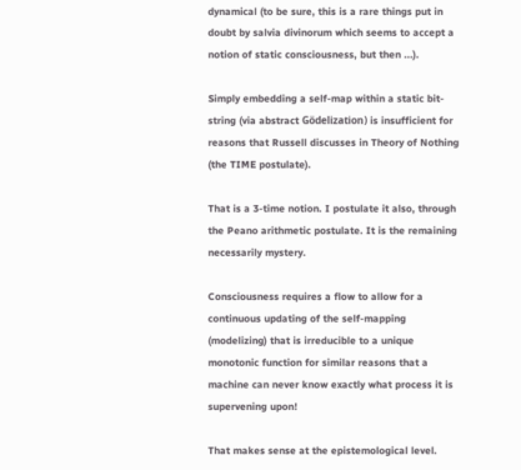dynamical (to be sure, this is a rare things put in doubt by salvia divinorum which seems to accept a notion of static consciousness, but then ...).

Simply embedding a self-map within a static bit-string (via abstract Gödelization) is insufficient for reasons that Russell discusses in Theory of Nothing (the TIME postulate).

That is a 3-time notion. I postulate it also, through the Peano arithmetic postulate. It is the remaining necessarily mystery.

Consciousness requires a flow to allow for a continuous updating of the self-mapping (modelizing) that is irreducible to a unique monotonic function for similar reasons that a machine can never know exactly what process it is supervening upon!

That makes sense at the epistemological level.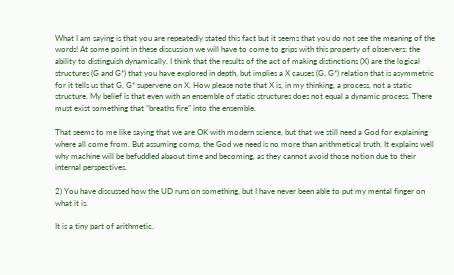What I am saying is that you are repeatedly stated this fact but it seems that you do not see the meaning of the words! At some point in these discussion we will have to come to grips with this property of observers: the ability to distinguish dynamically. I think that the results of the act of making distinctions (X) are the logical structures (G and G*) that you have explored in depth, but implies a X causes (G, G*) relation that is asymmetric for it tells us that G, G* supervene on X. How please note that X is, in my thinking, a process, not a static structure. My belief is that even with an ensemble of static structures does not equal a dynamic process. There must exist something that “breaths fire” into the ensemble.

That seems to me like saying that we are OK with modern science, but that we still need a God for explaining where all come from. But assuming comp, the God we need is no more than arithmetical truth. It explains well why machine will be befuddled abaout time and becoming, as they cannot avoid those notion due to their internal perspectives.

2) You have discussed how the UD runs on something, but I have never been able to put my mental finger on what it is.

It is a tiny part of arithmetic.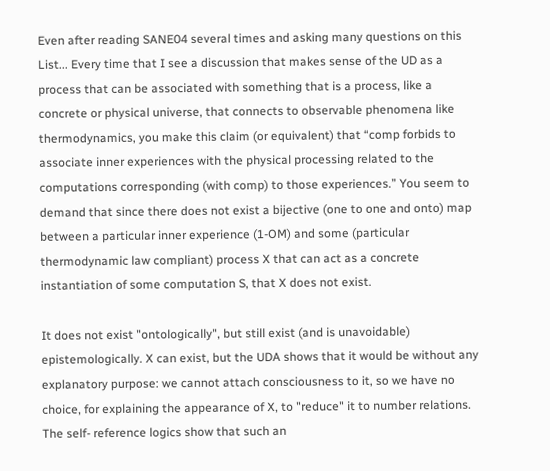Even after reading SANE04 several times and asking many questions on this List... Every time that I see a discussion that makes sense of the UD as a process that can be associated with something that is a process, like a concrete or physical universe, that connects to observable phenomena like thermodynamics, you make this claim (or equivalent) that “comp forbids to associate inner experiences with the physical processing related to the computations corresponding (with comp) to those experiences.” You seem to demand that since there does not exist a bijective (one to one and onto) map between a particular inner experience (1-OM) and some (particular thermodynamic law compliant) process X that can act as a concrete instantiation of some computation S, that X does not exist.

It does not exist "ontologically", but still exist (and is unavoidable) epistemologically. X can exist, but the UDA shows that it would be without any explanatory purpose: we cannot attach consciousness to it, so we have no choice, for explaining the appearance of X, to "reduce" it to number relations. The self- reference logics show that such an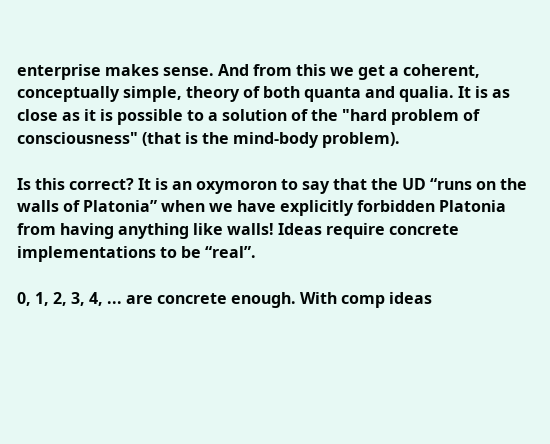enterprise makes sense. And from this we get a coherent, conceptually simple, theory of both quanta and qualia. It is as close as it is possible to a solution of the "hard problem of consciousness" (that is the mind-body problem).

Is this correct? It is an oxymoron to say that the UD “runs on the walls of Platonia” when we have explicitly forbidden Platonia from having anything like walls! Ideas require concrete implementations to be “real”.

0, 1, 2, 3, 4, ... are concrete enough. With comp ideas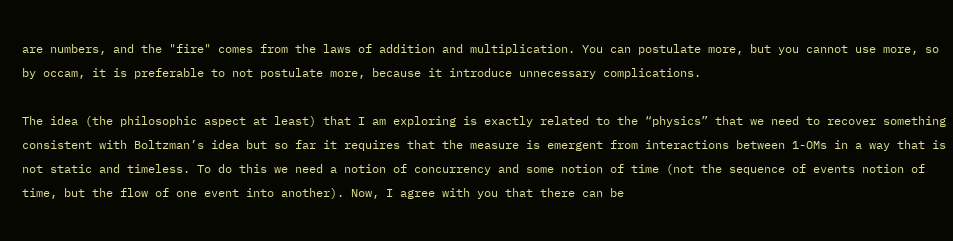are numbers, and the "fire" comes from the laws of addition and multiplication. You can postulate more, but you cannot use more, so by occam, it is preferable to not postulate more, because it introduce unnecessary complications.

The idea (the philosophic aspect at least) that I am exploring is exactly related to the “physics” that we need to recover something consistent with Boltzman’s idea but so far it requires that the measure is emergent from interactions between 1-OMs in a way that is not static and timeless. To do this we need a notion of concurrency and some notion of time (not the sequence of events notion of time, but the flow of one event into another). Now, I agree with you that there can be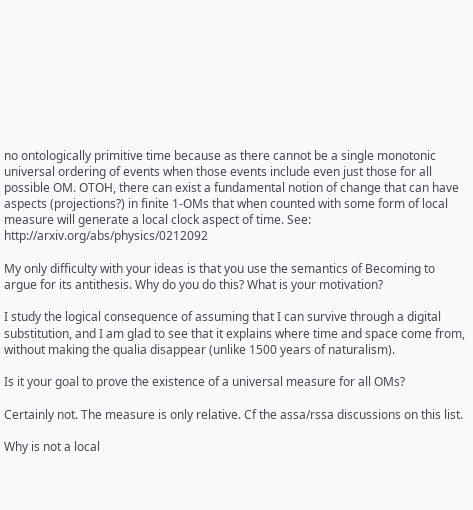no ontologically primitive time because as there cannot be a single monotonic universal ordering of events when those events include even just those for all possible OM. OTOH, there can exist a fundamental notion of change that can have aspects (projections?) in finite 1-OMs that when counted with some form of local measure will generate a local clock aspect of time. See: http://arxiv.org/abs/physics/0212092

My only difficulty with your ideas is that you use the semantics of Becoming to argue for its antithesis. Why do you do this? What is your motivation?

I study the logical consequence of assuming that I can survive through a digital substitution, and I am glad to see that it explains where time and space come from, without making the qualia disappear (unlike 1500 years of naturalism).

Is it your goal to prove the existence of a universal measure for all OMs?

Certainly not. The measure is only relative. Cf the assa/rssa discussions on this list.

Why is not a local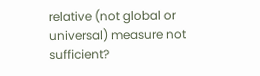relative (not global or universal) measure not sufficient?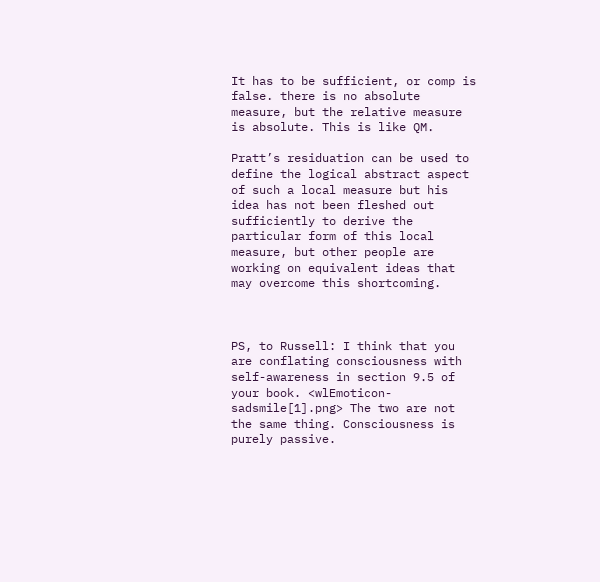It has to be sufficient, or comp is false. there is no absolute measure, but the relative measure is absolute. This is like QM.

Pratt’s residuation can be used to define the logical abstract aspect of such a local measure but his idea has not been fleshed out sufficiently to derive the particular form of this local measure, but other people are working on equivalent ideas that may overcome this shortcoming.



PS, to Russell: I think that you are conflating consciousness with self-awareness in section 9.5 of your book. <wlEmoticon- sadsmile[1].png> The two are not the same thing. Consciousness is purely passive.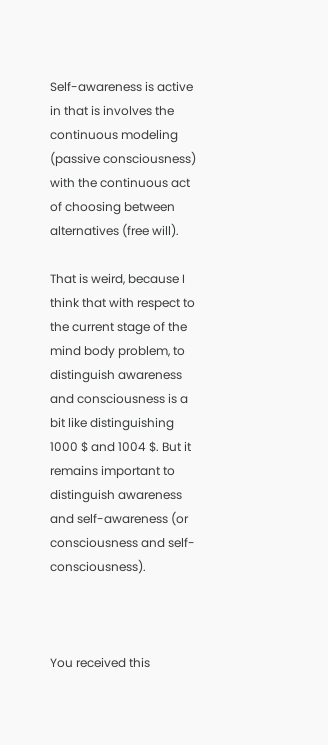Self-awareness is active in that is involves the continuous modeling (passive consciousness) with the continuous act of choosing between alternatives (free will).

That is weird, because I think that with respect to the current stage of the mind body problem, to distinguish awareness and consciousness is a bit like distinguishing 1000 $ and 1004 $. But it remains important to distinguish awareness and self-awareness (or consciousness and self-consciousness).



You received this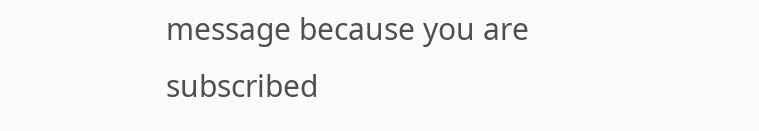message because you are subscribed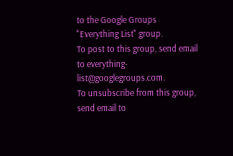to the Google Groups
"Everything List" group.
To post to this group, send email to everything-list@googlegroups.com.
To unsubscribe from this group, send email to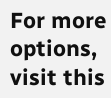For more options, visit this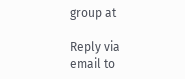group at

Reply via email to